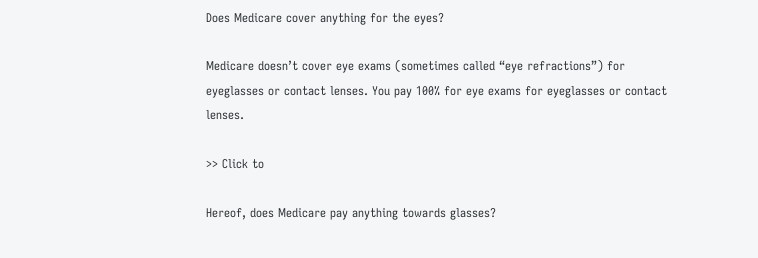Does Medicare cover anything for the eyes?

Medicare doesn’t cover eye exams (sometimes called “eye refractions”) for eyeglasses or contact lenses. You pay 100% for eye exams for eyeglasses or contact lenses.

>> Click to

Hereof, does Medicare pay anything towards glasses?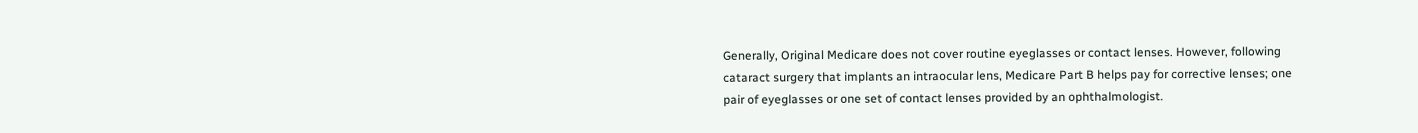Generally, Original Medicare does not cover routine eyeglasses or contact lenses. However, following cataract surgery that implants an intraocular lens, Medicare Part B helps pay for corrective lenses; one pair of eyeglasses or one set of contact lenses provided by an ophthalmologist.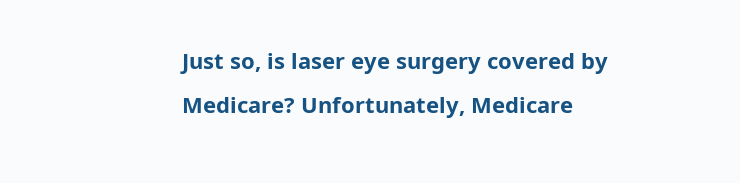Just so, is laser eye surgery covered by Medicare? Unfortunately, Medicare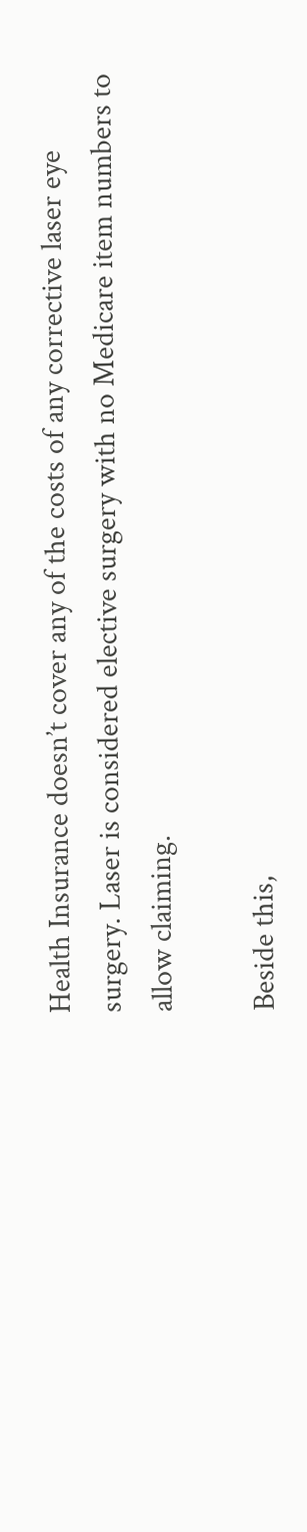Health Insurance doesn’t cover any of the costs of any corrective laser eye surgery. Laser is considered elective surgery with no Medicare item numbers to allow claiming.

Beside this,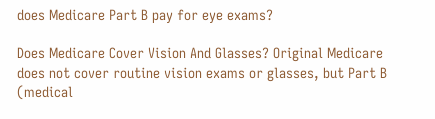does Medicare Part B pay for eye exams?

Does Medicare Cover Vision And Glasses? Original Medicare does not cover routine vision exams or glasses, but Part B (medical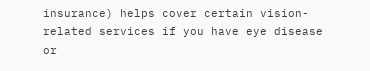insurance) helps cover certain vision-related services if you have eye disease or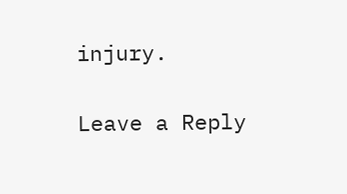injury.

Leave a Reply